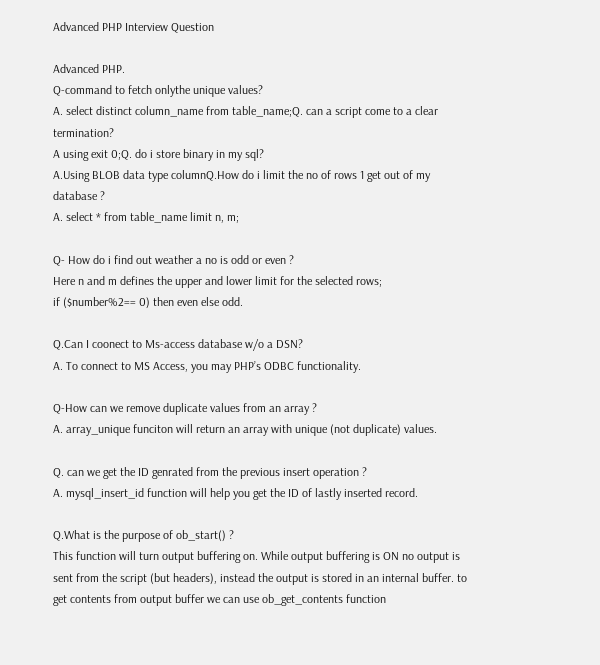Advanced PHP Interview Question

Advanced PHP.
Q-command to fetch onlythe unique values?
A. select distinct column_name from table_name;Q. can a script come to a clear termination?
A using exit 0;Q. do i store binary in my sql?
A.Using BLOB data type columnQ.How do i limit the no of rows 1 get out of my database ?
A. select * from table_name limit n, m;

Q- How do i find out weather a no is odd or even ?
Here n and m defines the upper and lower limit for the selected rows;
if ($number%2== 0) then even else odd.

Q.Can I coonect to Ms-access database w/o a DSN?
A. To connect to MS Access, you may PHP’s ODBC functionality.

Q-How can we remove duplicate values from an array ?
A. array_unique funciton will return an array with unique (not duplicate) values.

Q. can we get the ID genrated from the previous insert operation ?
A. mysql_insert_id function will help you get the ID of lastly inserted record.

Q.What is the purpose of ob_start() ?
This function will turn output buffering on. While output buffering is ON no output is sent from the script (but headers), instead the output is stored in an internal buffer. to get contents from output buffer we can use ob_get_contents function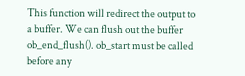This function will redirect the output to a buffer. We can flush out the buffer ob_end_flush(). ob_start must be called before any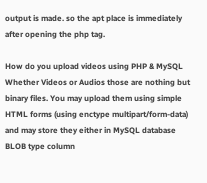output is made. so the apt place is immediately after opening the php tag.

How do you upload videos using PHP & MySQL
Whether Videos or Audios those are nothing but binary files. You may upload them using simple HTML forms (using enctype multipart/form-data) and may store they either in MySQL database BLOB type column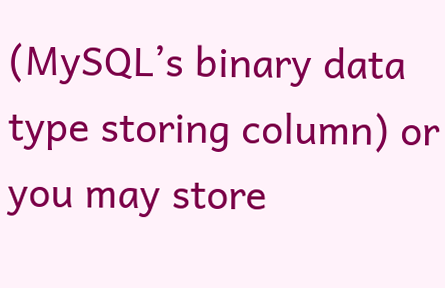(MySQL’s binary data type storing column) or you may store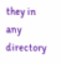they in any directory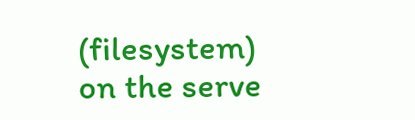(filesystem) on the serve